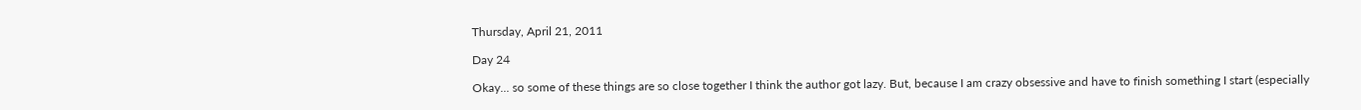Thursday, April 21, 2011

Day 24

Okay... so some of these things are so close together I think the author got lazy. But, because I am crazy obsessive and have to finish something I start (especially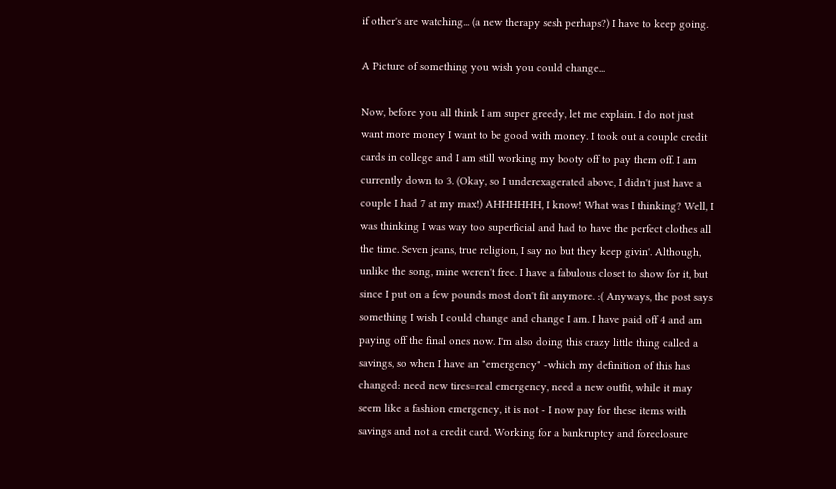if other's are watching... (a new therapy sesh perhaps?) I have to keep going.

A Picture of something you wish you could change...

Now, before you all think I am super greedy, let me explain. I do not just want more money I want to be good with money. I took out a couple credit cards in college and I am still working my booty off to pay them off. I am currently down to 3. (Okay, so I underexagerated above, I didn't just have a couple I had 7 at my max!) AHHHHHH, I know! What was I thinking? Well, I was thinking I was way too superficial and had to have the perfect clothes all the time. Seven jeans, true religion, I say no but they keep givin'. Although, unlike the song, mine weren't free. I have a fabulous closet to show for it, but since I put on a few pounds most don't fit anymore. :( Anyways, the post says something I wish I could change and change I am. I have paid off 4 and am paying off the final ones now. I'm also doing this crazy little thing called a savings, so when I have an "emergency" -which my definition of this has changed: need new tires=real emergency, need a new outfit, while it may seem like a fashion emergency, it is not - I now pay for these items with savings and not a credit card. Working for a bankruptcy and foreclosure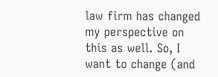law firm has changed my perspective on this as well. So, I want to change (and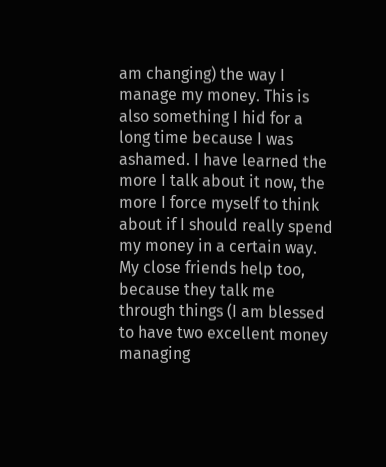am changing) the way I manage my money. This is also something I hid for a long time because I was ashamed. I have learned the more I talk about it now, the more I force myself to think about if I should really spend my money in a certain way. My close friends help too, because they talk me through things (I am blessed to have two excellent money managing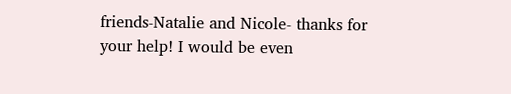friends-Natalie and Nicole- thanks for your help! I would be even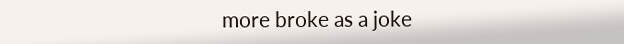more broke as a joke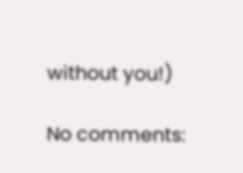without you!)

No comments: